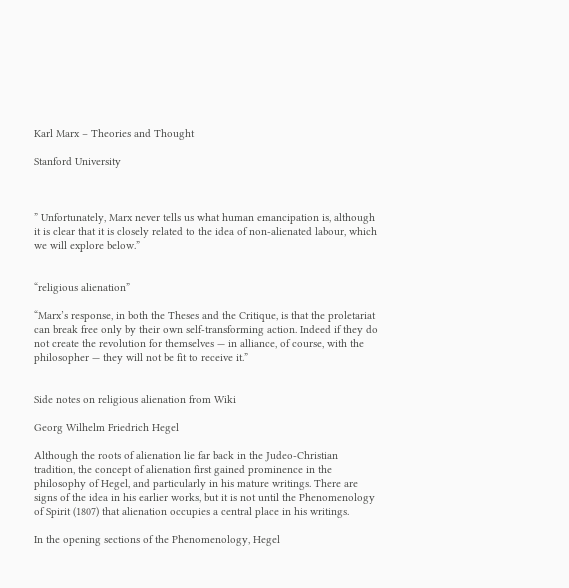Karl Marx – Theories and Thought

Stanford University



” Unfortunately, Marx never tells us what human emancipation is, although it is clear that it is closely related to the idea of non-alienated labour, which we will explore below.”


“religious alienation”

“Marx’s response, in both the Theses and the Critique, is that the proletariat can break free only by their own self-transforming action. Indeed if they do not create the revolution for themselves — in alliance, of course, with the philosopher — they will not be fit to receive it.”


Side notes on religious alienation from Wiki

Georg Wilhelm Friedrich Hegel

Although the roots of alienation lie far back in the Judeo-Christian tradition, the concept of alienation first gained prominence in the philosophy of Hegel, and particularly in his mature writings. There are signs of the idea in his earlier works, but it is not until the Phenomenology of Spirit (1807) that alienation occupies a central place in his writings.

In the opening sections of the Phenomenology, Hegel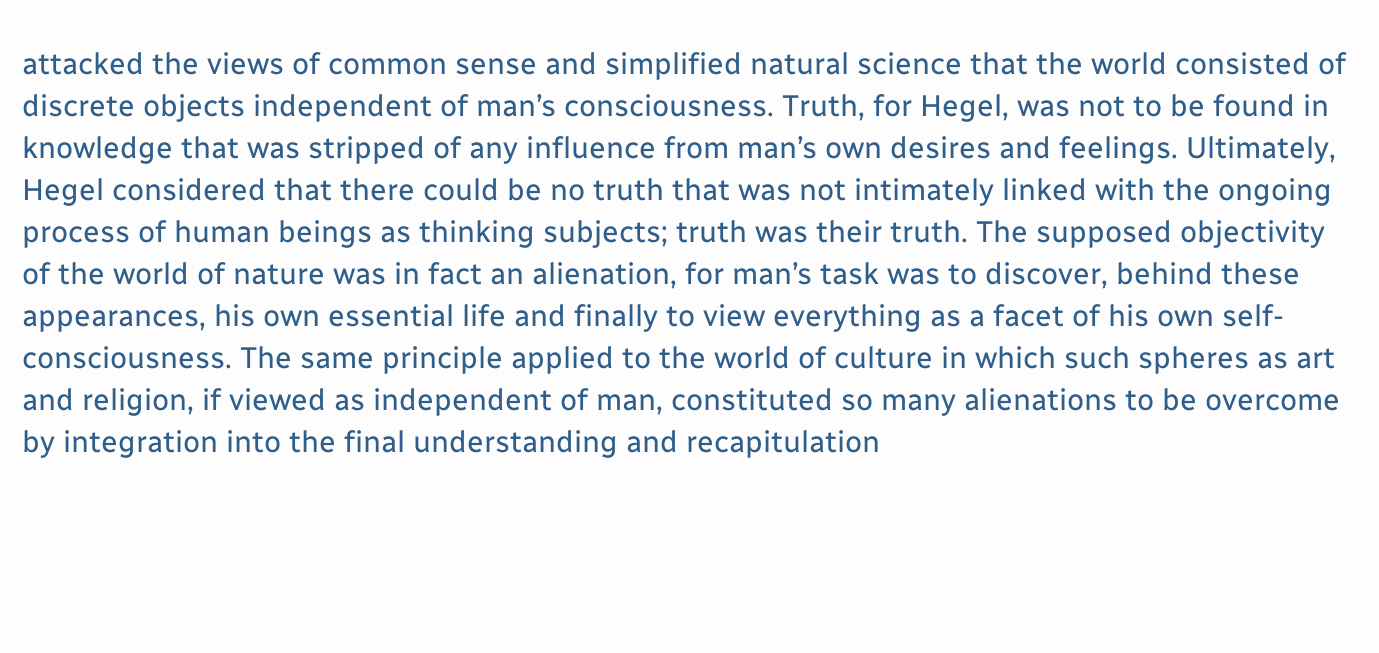attacked the views of common sense and simplified natural science that the world consisted of discrete objects independent of man’s consciousness. Truth, for Hegel, was not to be found in knowledge that was stripped of any influence from man’s own desires and feelings. Ultimately, Hegel considered that there could be no truth that was not intimately linked with the ongoing process of human beings as thinking subjects; truth was their truth. The supposed objectivity of the world of nature was in fact an alienation, for man’s task was to discover, behind these appearances, his own essential life and finally to view everything as a facet of his own self-consciousness. The same principle applied to the world of culture in which such spheres as art and religion, if viewed as independent of man, constituted so many alienations to be overcome by integration into the final understanding and recapitulation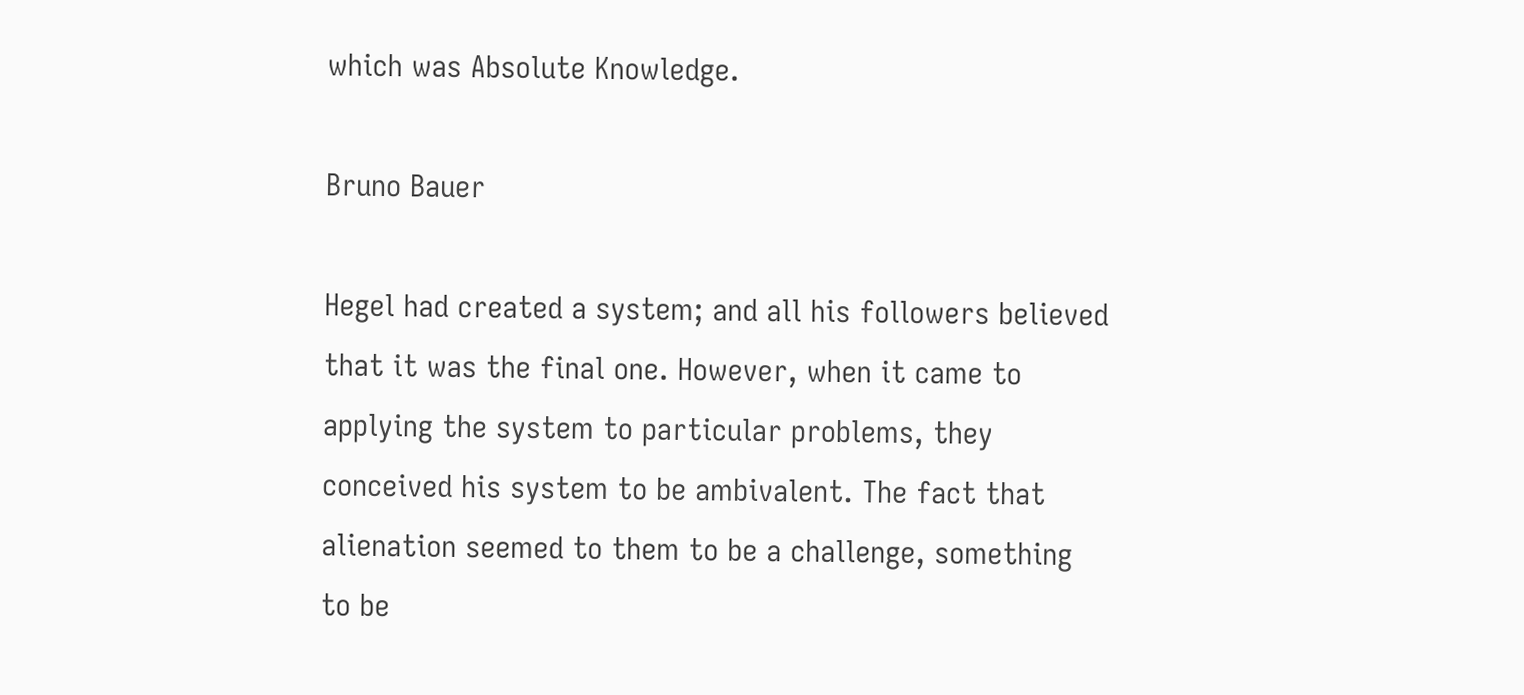which was Absolute Knowledge.

Bruno Bauer

Hegel had created a system; and all his followers believed that it was the final one. However, when it came to applying the system to particular problems, they conceived his system to be ambivalent. The fact that alienation seemed to them to be a challenge, something to be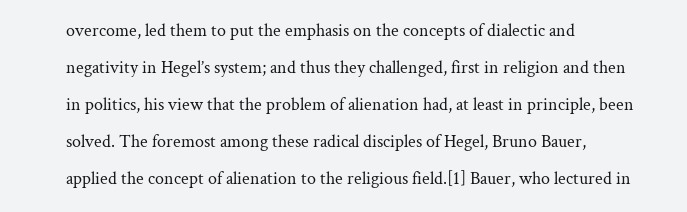overcome, led them to put the emphasis on the concepts of dialectic and negativity in Hegel’s system; and thus they challenged, first in religion and then in politics, his view that the problem of alienation had, at least in principle, been solved. The foremost among these radical disciples of Hegel, Bruno Bauer, applied the concept of alienation to the religious field.[1] Bauer, who lectured in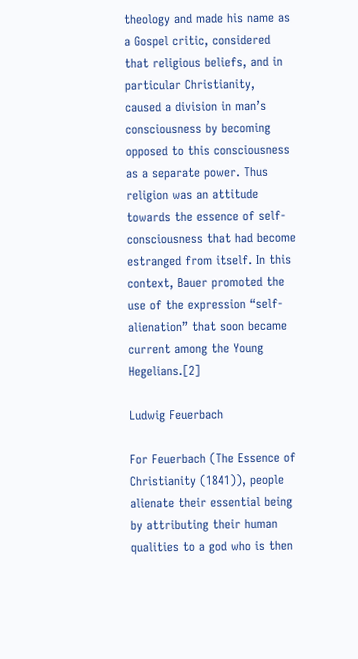theology and made his name as a Gospel critic, considered that religious beliefs, and in particular Christianity, caused a division in man’s consciousness by becoming opposed to this consciousness as a separate power. Thus religion was an attitude towards the essence of self-consciousness that had become estranged from itself. In this context, Bauer promoted the use of the expression “self-alienation” that soon became current among the Young Hegelians.[2]

Ludwig Feuerbach

For Feuerbach (The Essence of Christianity (1841)), people alienate their essential being by attributing their human qualities to a god who is then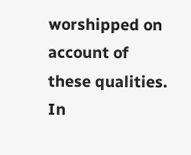worshipped on account of these qualities. In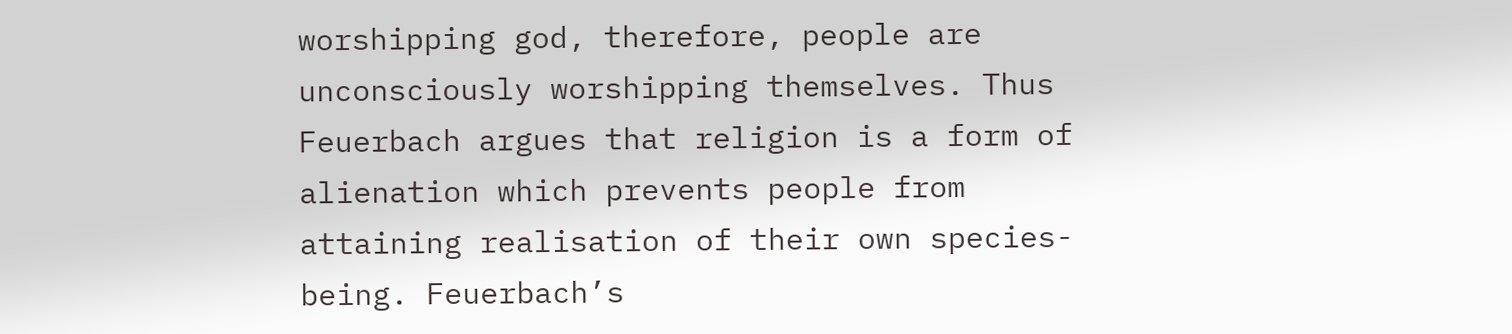worshipping god, therefore, people are unconsciously worshipping themselves. Thus Feuerbach argues that religion is a form of alienation which prevents people from attaining realisation of their own species-being. Feuerbach’s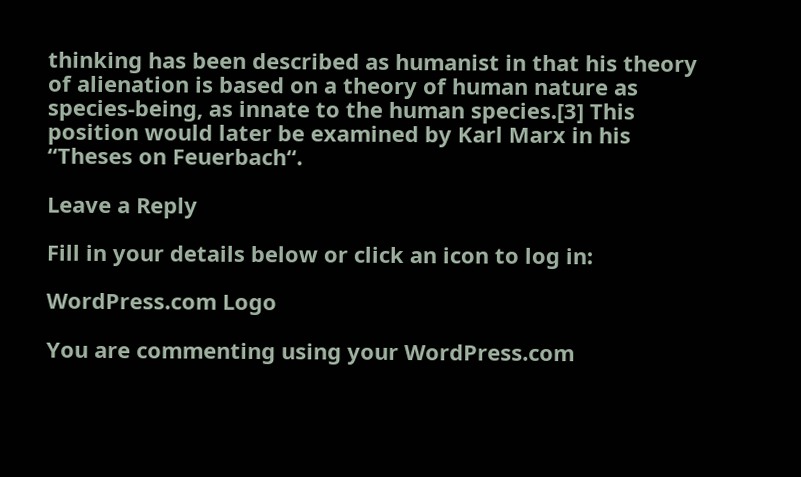thinking has been described as humanist in that his theory of alienation is based on a theory of human nature as species-being, as innate to the human species.[3] This position would later be examined by Karl Marx in his “Theses on Feuerbach“.

Leave a Reply

Fill in your details below or click an icon to log in:

WordPress.com Logo

You are commenting using your WordPress.com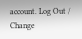account. Log Out /  Change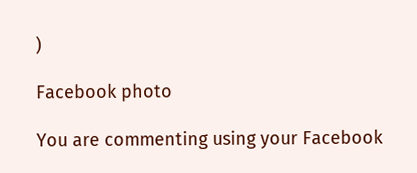)

Facebook photo

You are commenting using your Facebook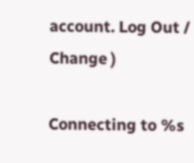account. Log Out /  Change )

Connecting to %s